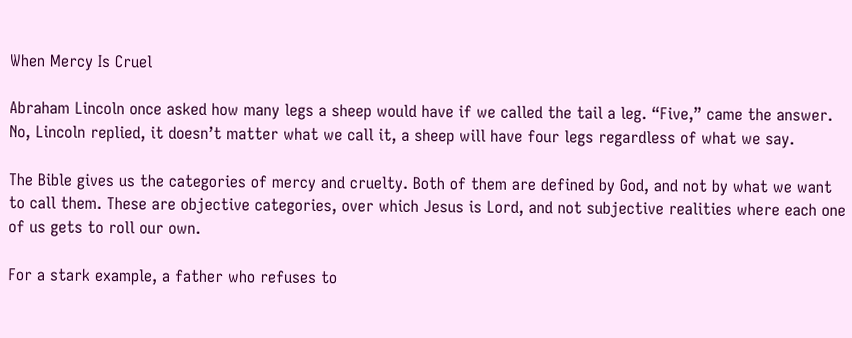When Mercy Is Cruel

Abraham Lincoln once asked how many legs a sheep would have if we called the tail a leg. “Five,” came the answer. No, Lincoln replied, it doesn’t matter what we call it, a sheep will have four legs regardless of what we say.

The Bible gives us the categories of mercy and cruelty. Both of them are defined by God, and not by what we want to call them. These are objective categories, over which Jesus is Lord, and not subjective realities where each one of us gets to roll our own.

For a stark example, a father who refuses to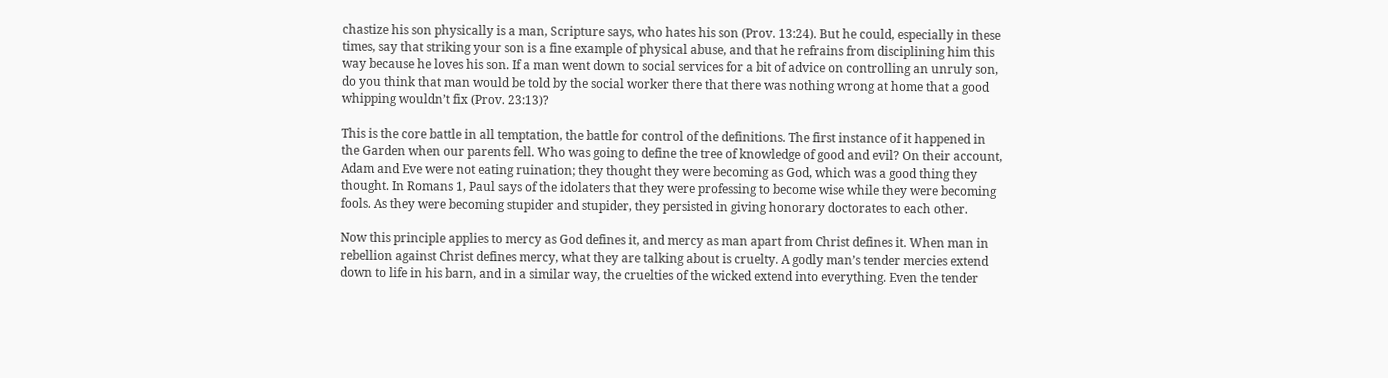chastize his son physically is a man, Scripture says, who hates his son (Prov. 13:24). But he could, especially in these times, say that striking your son is a fine example of physical abuse, and that he refrains from disciplining him this way because he loves his son. If a man went down to social services for a bit of advice on controlling an unruly son, do you think that man would be told by the social worker there that there was nothing wrong at home that a good whipping wouldn’t fix (Prov. 23:13)?

This is the core battle in all temptation, the battle for control of the definitions. The first instance of it happened in the Garden when our parents fell. Who was going to define the tree of knowledge of good and evil? On their account, Adam and Eve were not eating ruination; they thought they were becoming as God, which was a good thing they thought. In Romans 1, Paul says of the idolaters that they were professing to become wise while they were becoming fools. As they were becoming stupider and stupider, they persisted in giving honorary doctorates to each other.

Now this principle applies to mercy as God defines it, and mercy as man apart from Christ defines it. When man in rebellion against Christ defines mercy, what they are talking about is cruelty. A godly man’s tender mercies extend down to life in his barn, and in a similar way, the cruelties of the wicked extend into everything. Even the tender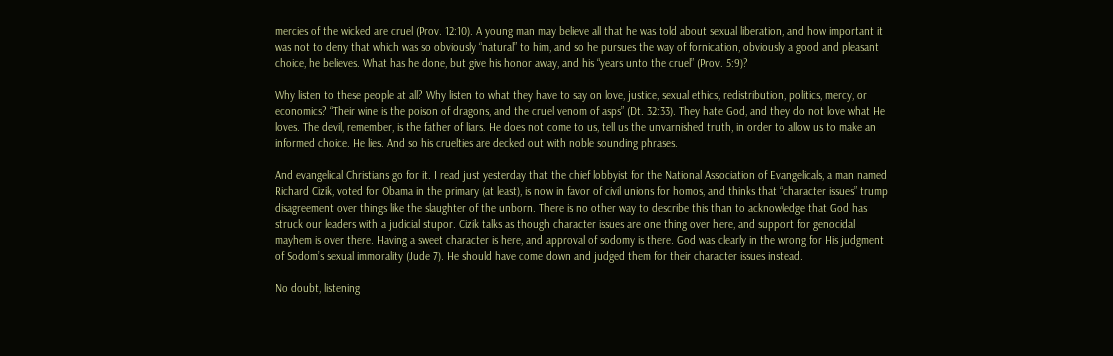mercies of the wicked are cruel (Prov. 12:10). A young man may believe all that he was told about sexual liberation, and how important it was not to deny that which was so obviously “natural” to him, and so he pursues the way of fornication, obviously a good and pleasant choice, he believes. What has he done, but give his honor away, and his “years unto the cruel” (Prov. 5:9)?

Why listen to these people at all? Why listen to what they have to say on love, justice, sexual ethics, redistribution, politics, mercy, or economics? “Their wine is the poison of dragons, and the cruel venom of asps” (Dt. 32:33). They hate God, and they do not love what He loves. The devil, remember, is the father of liars. He does not come to us, tell us the unvarnished truth, in order to allow us to make an informed choice. He lies. And so his cruelties are decked out with noble sounding phrases.

And evangelical Christians go for it. I read just yesterday that the chief lobbyist for the National Association of Evangelicals, a man named Richard Cizik, voted for Obama in the primary (at least), is now in favor of civil unions for homos, and thinks that “character issues” trump disagreement over things like the slaughter of the unborn. There is no other way to describe this than to acknowledge that God has struck our leaders with a judicial stupor. Cizik talks as though character issues are one thing over here, and support for genocidal mayhem is over there. Having a sweet character is here, and approval of sodomy is there. God was clearly in the wrong for His judgment of Sodom’s sexual immorality (Jude 7). He should have come down and judged them for their character issues instead.

No doubt, listening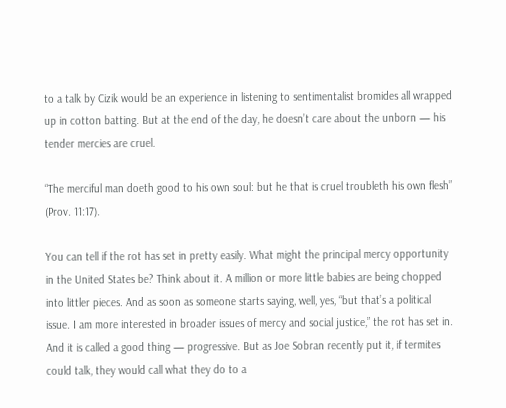to a talk by Cizik would be an experience in listening to sentimentalist bromides all wrapped up in cotton batting. But at the end of the day, he doesn’t care about the unborn — his tender mercies are cruel.

“The merciful man doeth good to his own soul: but he that is cruel troubleth his own flesh” (Prov. 11:17).

You can tell if the rot has set in pretty easily. What might the principal mercy opportunity in the United States be? Think about it. A million or more little babies are being chopped into littler pieces. And as soon as someone starts saying, well, yes, “but that’s a political issue. I am more interested in broader issues of mercy and social justice,” the rot has set in. And it is called a good thing — progressive. But as Joe Sobran recently put it, if termites could talk, they would call what they do to a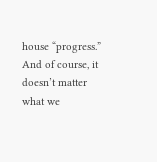house “progress.” And of course, it doesn’t matter what we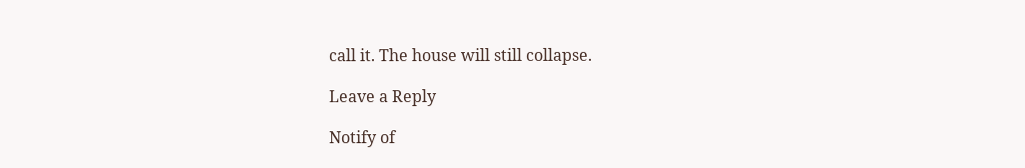call it. The house will still collapse.

Leave a Reply

Notify of